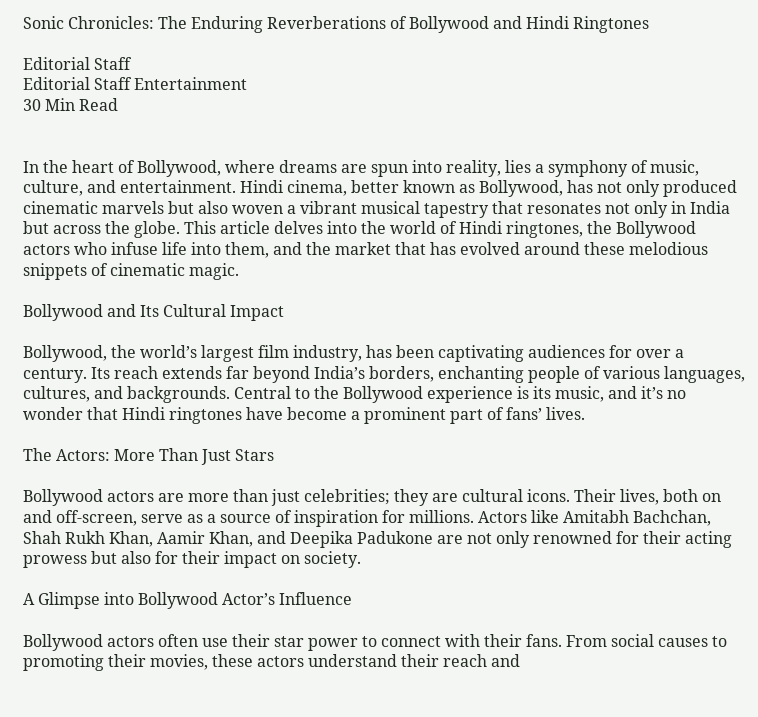Sonic Chronicles: The Enduring Reverberations of Bollywood and Hindi Ringtones

Editorial Staff
Editorial Staff Entertainment
30 Min Read


In the heart of Bollywood, where dreams are spun into reality, lies a symphony of music, culture, and entertainment. Hindi cinema, better known as Bollywood, has not only produced cinematic marvels but also woven a vibrant musical tapestry that resonates not only in India but across the globe. This article delves into the world of Hindi ringtones, the Bollywood actors who infuse life into them, and the market that has evolved around these melodious snippets of cinematic magic.

Bollywood and Its Cultural Impact

Bollywood, the world’s largest film industry, has been captivating audiences for over a century. Its reach extends far beyond India’s borders, enchanting people of various languages, cultures, and backgrounds. Central to the Bollywood experience is its music, and it’s no wonder that Hindi ringtones have become a prominent part of fans’ lives.

The Actors: More Than Just Stars

Bollywood actors are more than just celebrities; they are cultural icons. Their lives, both on and off-screen, serve as a source of inspiration for millions. Actors like Amitabh Bachchan, Shah Rukh Khan, Aamir Khan, and Deepika Padukone are not only renowned for their acting prowess but also for their impact on society.

A Glimpse into Bollywood Actor’s Influence

Bollywood actors often use their star power to connect with their fans. From social causes to promoting their movies, these actors understand their reach and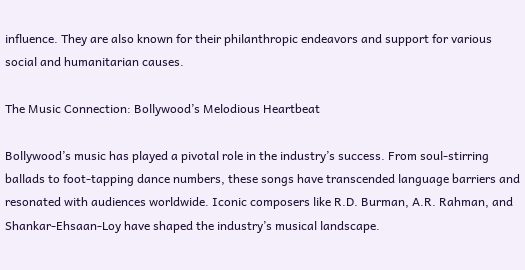influence. They are also known for their philanthropic endeavors and support for various social and humanitarian causes.

The Music Connection: Bollywood’s Melodious Heartbeat

Bollywood’s music has played a pivotal role in the industry’s success. From soul-stirring ballads to foot-tapping dance numbers, these songs have transcended language barriers and resonated with audiences worldwide. Iconic composers like R.D. Burman, A.R. Rahman, and Shankar-Ehsaan-Loy have shaped the industry’s musical landscape.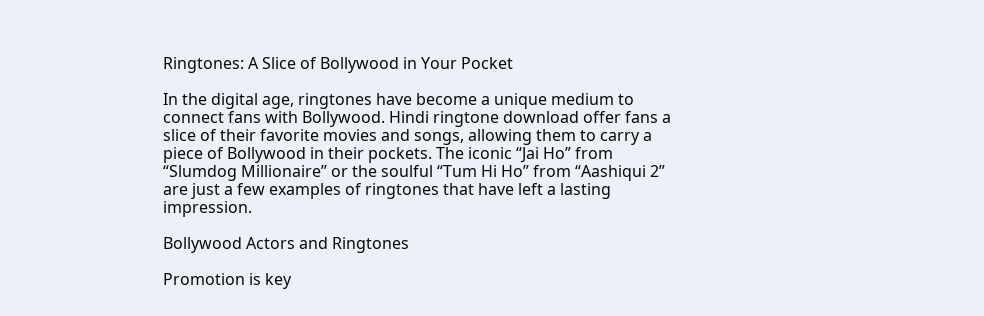Ringtones: A Slice of Bollywood in Your Pocket

In the digital age, ringtones have become a unique medium to connect fans with Bollywood. Hindi ringtone download offer fans a slice of their favorite movies and songs, allowing them to carry a piece of Bollywood in their pockets. The iconic “Jai Ho” from “Slumdog Millionaire” or the soulful “Tum Hi Ho” from “Aashiqui 2” are just a few examples of ringtones that have left a lasting impression.

Bollywood Actors and Ringtones

Promotion is key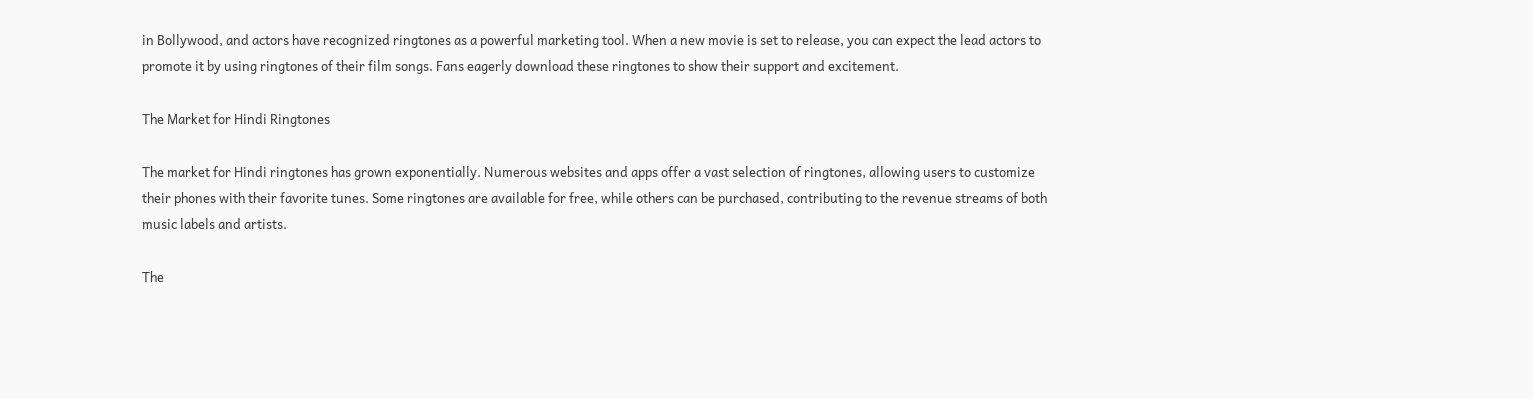in Bollywood, and actors have recognized ringtones as a powerful marketing tool. When a new movie is set to release, you can expect the lead actors to promote it by using ringtones of their film songs. Fans eagerly download these ringtones to show their support and excitement.

The Market for Hindi Ringtones

The market for Hindi ringtones has grown exponentially. Numerous websites and apps offer a vast selection of ringtones, allowing users to customize their phones with their favorite tunes. Some ringtones are available for free, while others can be purchased, contributing to the revenue streams of both music labels and artists.

The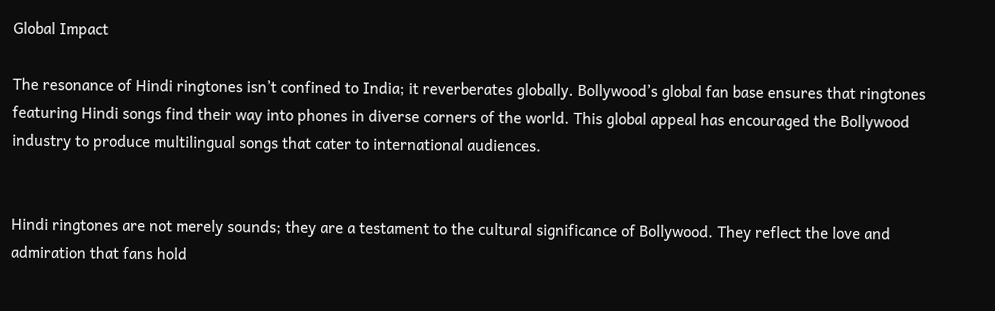Global Impact

The resonance of Hindi ringtones isn’t confined to India; it reverberates globally. Bollywood’s global fan base ensures that ringtones featuring Hindi songs find their way into phones in diverse corners of the world. This global appeal has encouraged the Bollywood industry to produce multilingual songs that cater to international audiences.


Hindi ringtones are not merely sounds; they are a testament to the cultural significance of Bollywood. They reflect the love and admiration that fans hold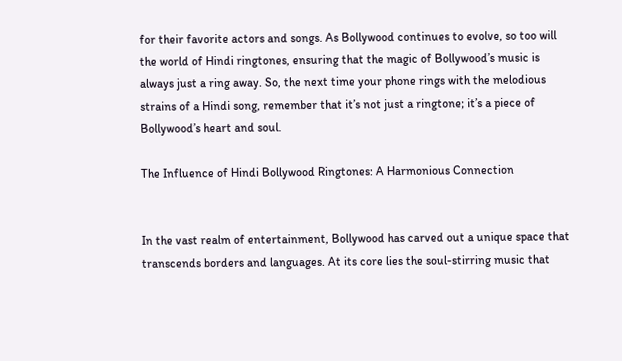for their favorite actors and songs. As Bollywood continues to evolve, so too will the world of Hindi ringtones, ensuring that the magic of Bollywood’s music is always just a ring away. So, the next time your phone rings with the melodious strains of a Hindi song, remember that it’s not just a ringtone; it’s a piece of Bollywood’s heart and soul.

The Influence of Hindi Bollywood Ringtones: A Harmonious Connection


In the vast realm of entertainment, Bollywood has carved out a unique space that transcends borders and languages. At its core lies the soul-stirring music that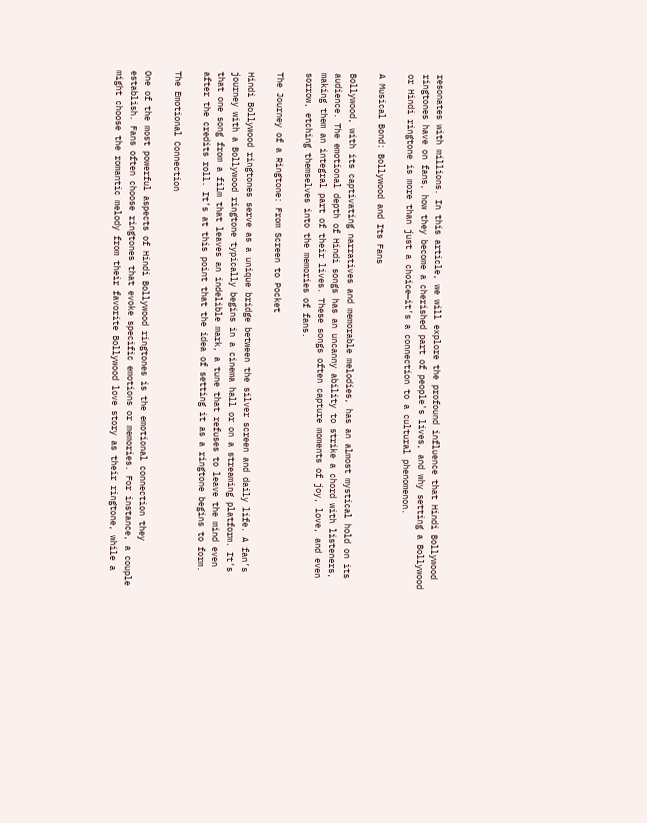resonates with millions. In this article, we will explore the profound influence that Hindi Bollywood ringtones have on fans, how they become a cherished part of people’s lives, and why setting a Bollywood or Hindi ringtone is more than just a choice—it’s a connection to a cultural phenomenon.

A Musical Bond: Bollywood and Its Fans

Bollywood, with its captivating narratives and memorable melodies, has an almost mystical hold on its audience. The emotional depth of Hindi songs has an uncanny ability to strike a chord with listeners, making them an integral part of their lives. These songs often capture moments of joy, love, and even sorrow, etching themselves into the memories of fans.

The Journey of a Ringtone: From Screen to Pocket

Hindi Bollywood ringtones serve as a unique bridge between the silver screen and daily life. A fan’s journey with a Bollywood ringtone typically begins in a cinema hall or on a streaming platform. It’s that one song from a film that leaves an indelible mark, a tune that refuses to leave the mind even after the credits roll. It’s at this point that the idea of setting it as a ringtone begins to form.

The Emotional Connection

One of the most powerful aspects of Hindi Bollywood ringtones is the emotional connection they establish. Fans often choose ringtones that evoke specific emotions or memories. For instance, a couple might choose the romantic melody from their favorite Bollywood love story as their ringtone, while a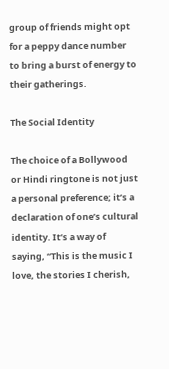group of friends might opt for a peppy dance number to bring a burst of energy to their gatherings.

The Social Identity

The choice of a Bollywood or Hindi ringtone is not just a personal preference; it’s a declaration of one’s cultural identity. It’s a way of saying, “This is the music I love, the stories I cherish,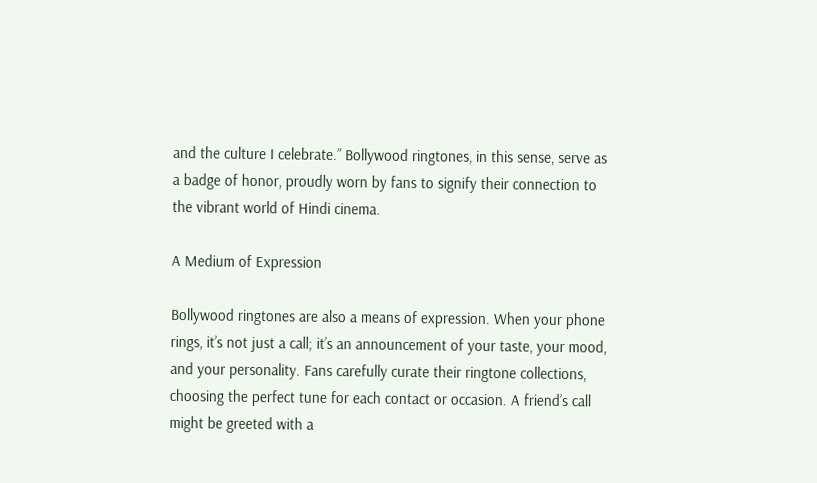and the culture I celebrate.” Bollywood ringtones, in this sense, serve as a badge of honor, proudly worn by fans to signify their connection to the vibrant world of Hindi cinema.

A Medium of Expression

Bollywood ringtones are also a means of expression. When your phone rings, it’s not just a call; it’s an announcement of your taste, your mood, and your personality. Fans carefully curate their ringtone collections, choosing the perfect tune for each contact or occasion. A friend’s call might be greeted with a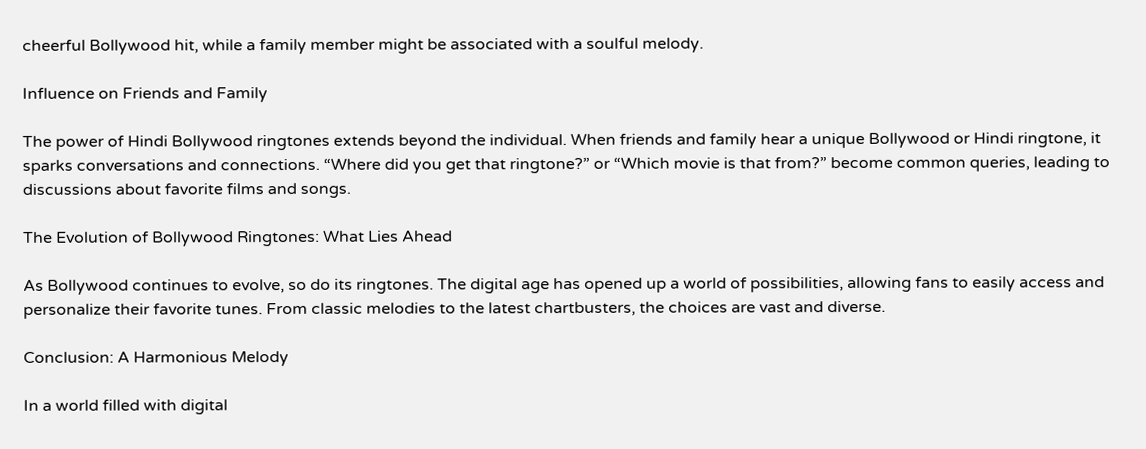cheerful Bollywood hit, while a family member might be associated with a soulful melody.

Influence on Friends and Family

The power of Hindi Bollywood ringtones extends beyond the individual. When friends and family hear a unique Bollywood or Hindi ringtone, it sparks conversations and connections. “Where did you get that ringtone?” or “Which movie is that from?” become common queries, leading to discussions about favorite films and songs.

The Evolution of Bollywood Ringtones: What Lies Ahead

As Bollywood continues to evolve, so do its ringtones. The digital age has opened up a world of possibilities, allowing fans to easily access and personalize their favorite tunes. From classic melodies to the latest chartbusters, the choices are vast and diverse.

Conclusion: A Harmonious Melody

In a world filled with digital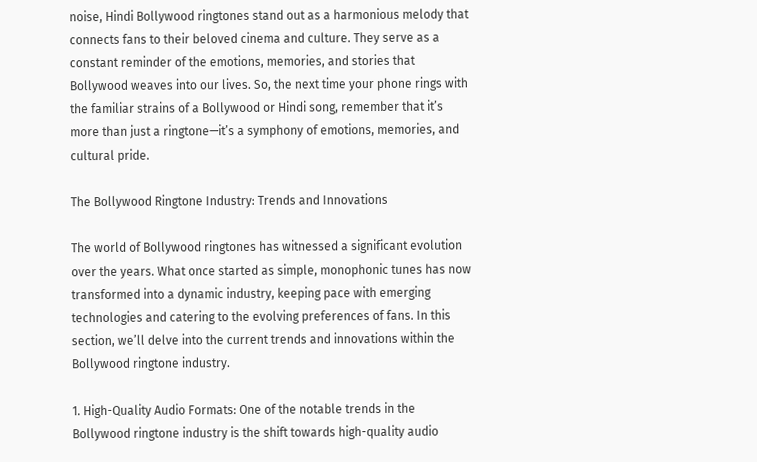noise, Hindi Bollywood ringtones stand out as a harmonious melody that connects fans to their beloved cinema and culture. They serve as a constant reminder of the emotions, memories, and stories that Bollywood weaves into our lives. So, the next time your phone rings with the familiar strains of a Bollywood or Hindi song, remember that it’s more than just a ringtone—it’s a symphony of emotions, memories, and cultural pride.

The Bollywood Ringtone Industry: Trends and Innovations

The world of Bollywood ringtones has witnessed a significant evolution over the years. What once started as simple, monophonic tunes has now transformed into a dynamic industry, keeping pace with emerging technologies and catering to the evolving preferences of fans. In this section, we’ll delve into the current trends and innovations within the Bollywood ringtone industry.

1. High-Quality Audio Formats: One of the notable trends in the Bollywood ringtone industry is the shift towards high-quality audio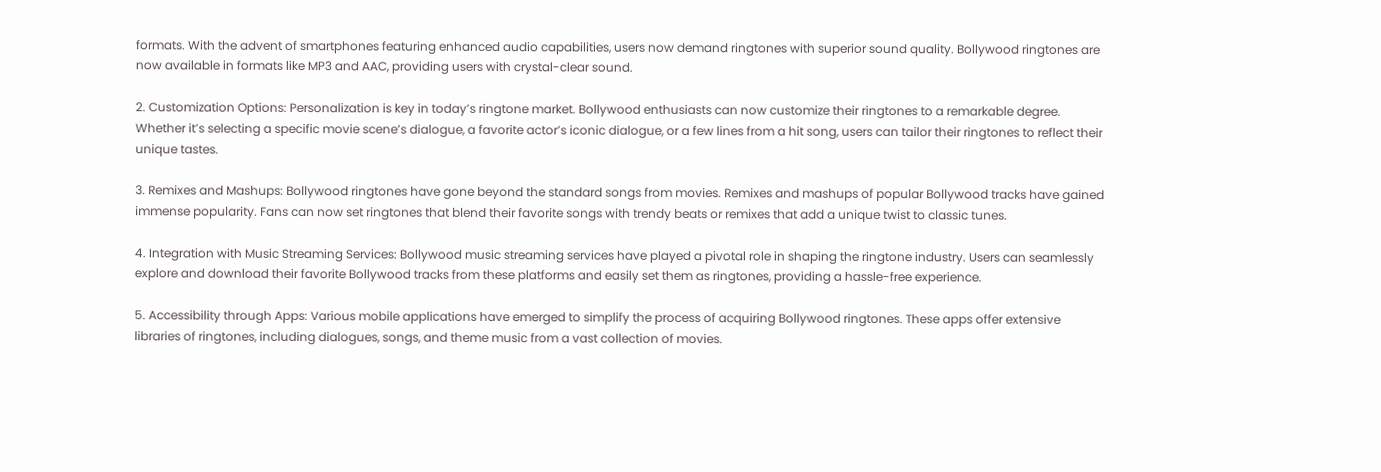formats. With the advent of smartphones featuring enhanced audio capabilities, users now demand ringtones with superior sound quality. Bollywood ringtones are now available in formats like MP3 and AAC, providing users with crystal-clear sound.

2. Customization Options: Personalization is key in today’s ringtone market. Bollywood enthusiasts can now customize their ringtones to a remarkable degree. Whether it’s selecting a specific movie scene’s dialogue, a favorite actor’s iconic dialogue, or a few lines from a hit song, users can tailor their ringtones to reflect their unique tastes.

3. Remixes and Mashups: Bollywood ringtones have gone beyond the standard songs from movies. Remixes and mashups of popular Bollywood tracks have gained immense popularity. Fans can now set ringtones that blend their favorite songs with trendy beats or remixes that add a unique twist to classic tunes.

4. Integration with Music Streaming Services: Bollywood music streaming services have played a pivotal role in shaping the ringtone industry. Users can seamlessly explore and download their favorite Bollywood tracks from these platforms and easily set them as ringtones, providing a hassle-free experience.

5. Accessibility through Apps: Various mobile applications have emerged to simplify the process of acquiring Bollywood ringtones. These apps offer extensive libraries of ringtones, including dialogues, songs, and theme music from a vast collection of movies.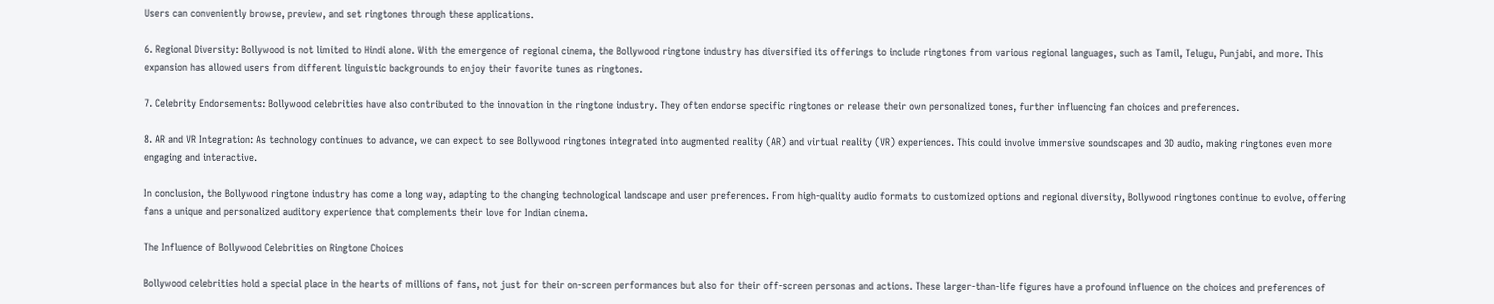Users can conveniently browse, preview, and set ringtones through these applications.

6. Regional Diversity: Bollywood is not limited to Hindi alone. With the emergence of regional cinema, the Bollywood ringtone industry has diversified its offerings to include ringtones from various regional languages, such as Tamil, Telugu, Punjabi, and more. This expansion has allowed users from different linguistic backgrounds to enjoy their favorite tunes as ringtones.

7. Celebrity Endorsements: Bollywood celebrities have also contributed to the innovation in the ringtone industry. They often endorse specific ringtones or release their own personalized tones, further influencing fan choices and preferences.

8. AR and VR Integration: As technology continues to advance, we can expect to see Bollywood ringtones integrated into augmented reality (AR) and virtual reality (VR) experiences. This could involve immersive soundscapes and 3D audio, making ringtones even more engaging and interactive.

In conclusion, the Bollywood ringtone industry has come a long way, adapting to the changing technological landscape and user preferences. From high-quality audio formats to customized options and regional diversity, Bollywood ringtones continue to evolve, offering fans a unique and personalized auditory experience that complements their love for Indian cinema.

The Influence of Bollywood Celebrities on Ringtone Choices

Bollywood celebrities hold a special place in the hearts of millions of fans, not just for their on-screen performances but also for their off-screen personas and actions. These larger-than-life figures have a profound influence on the choices and preferences of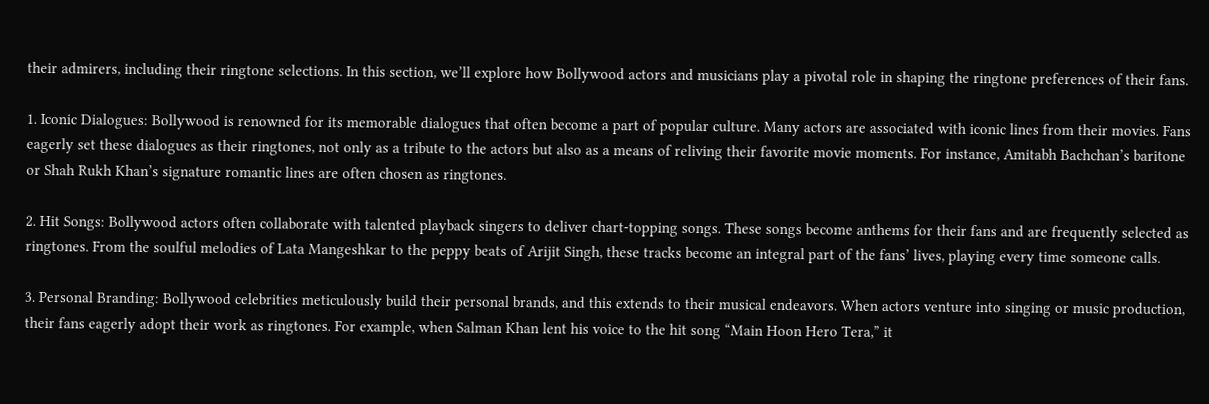their admirers, including their ringtone selections. In this section, we’ll explore how Bollywood actors and musicians play a pivotal role in shaping the ringtone preferences of their fans.

1. Iconic Dialogues: Bollywood is renowned for its memorable dialogues that often become a part of popular culture. Many actors are associated with iconic lines from their movies. Fans eagerly set these dialogues as their ringtones, not only as a tribute to the actors but also as a means of reliving their favorite movie moments. For instance, Amitabh Bachchan’s baritone or Shah Rukh Khan’s signature romantic lines are often chosen as ringtones.

2. Hit Songs: Bollywood actors often collaborate with talented playback singers to deliver chart-topping songs. These songs become anthems for their fans and are frequently selected as ringtones. From the soulful melodies of Lata Mangeshkar to the peppy beats of Arijit Singh, these tracks become an integral part of the fans’ lives, playing every time someone calls.

3. Personal Branding: Bollywood celebrities meticulously build their personal brands, and this extends to their musical endeavors. When actors venture into singing or music production, their fans eagerly adopt their work as ringtones. For example, when Salman Khan lent his voice to the hit song “Main Hoon Hero Tera,” it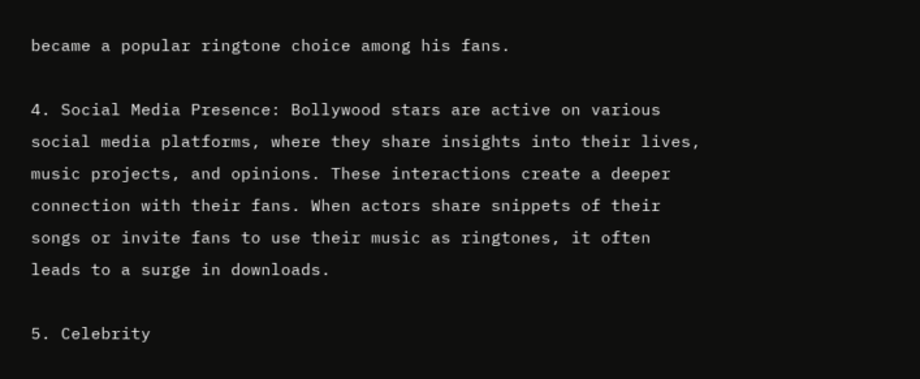became a popular ringtone choice among his fans.

4. Social Media Presence: Bollywood stars are active on various social media platforms, where they share insights into their lives, music projects, and opinions. These interactions create a deeper connection with their fans. When actors share snippets of their songs or invite fans to use their music as ringtones, it often leads to a surge in downloads.

5. Celebrity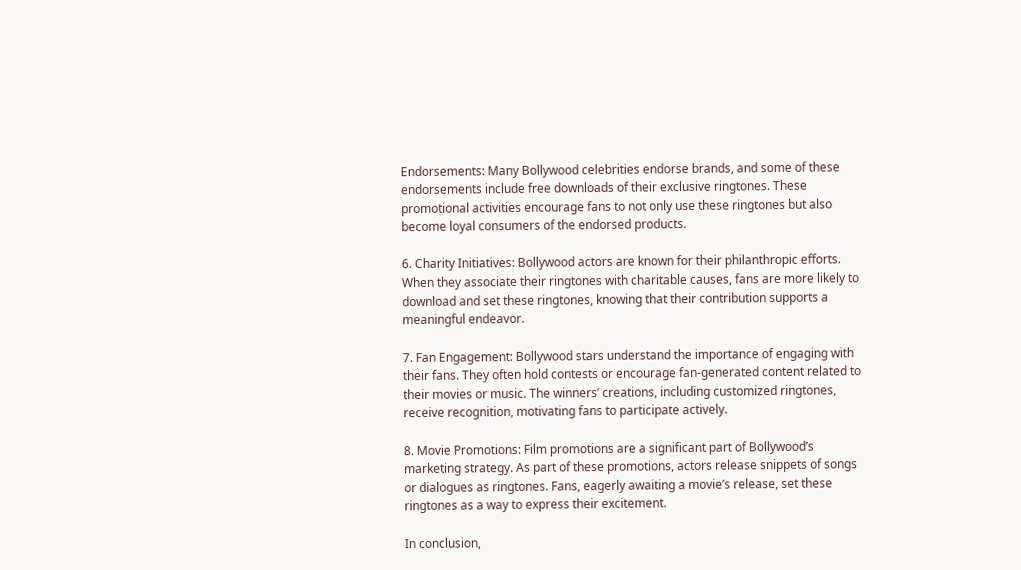Endorsements: Many Bollywood celebrities endorse brands, and some of these endorsements include free downloads of their exclusive ringtones. These promotional activities encourage fans to not only use these ringtones but also become loyal consumers of the endorsed products.

6. Charity Initiatives: Bollywood actors are known for their philanthropic efforts. When they associate their ringtones with charitable causes, fans are more likely to download and set these ringtones, knowing that their contribution supports a meaningful endeavor.

7. Fan Engagement: Bollywood stars understand the importance of engaging with their fans. They often hold contests or encourage fan-generated content related to their movies or music. The winners’ creations, including customized ringtones, receive recognition, motivating fans to participate actively.

8. Movie Promotions: Film promotions are a significant part of Bollywood’s marketing strategy. As part of these promotions, actors release snippets of songs or dialogues as ringtones. Fans, eagerly awaiting a movie’s release, set these ringtones as a way to express their excitement.

In conclusion,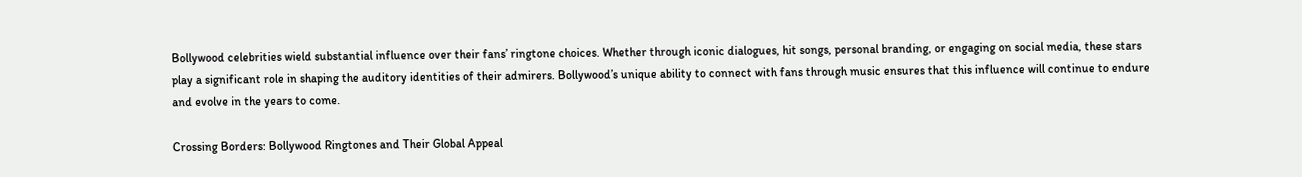Bollywood celebrities wield substantial influence over their fans’ ringtone choices. Whether through iconic dialogues, hit songs, personal branding, or engaging on social media, these stars play a significant role in shaping the auditory identities of their admirers. Bollywood’s unique ability to connect with fans through music ensures that this influence will continue to endure and evolve in the years to come.

Crossing Borders: Bollywood Ringtones and Their Global Appeal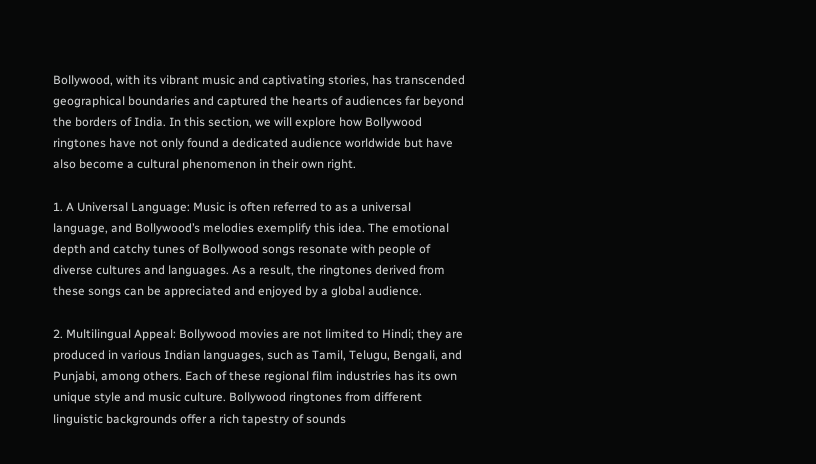Bollywood, with its vibrant music and captivating stories, has transcended geographical boundaries and captured the hearts of audiences far beyond the borders of India. In this section, we will explore how Bollywood ringtones have not only found a dedicated audience worldwide but have also become a cultural phenomenon in their own right.

1. A Universal Language: Music is often referred to as a universal language, and Bollywood’s melodies exemplify this idea. The emotional depth and catchy tunes of Bollywood songs resonate with people of diverse cultures and languages. As a result, the ringtones derived from these songs can be appreciated and enjoyed by a global audience.

2. Multilingual Appeal: Bollywood movies are not limited to Hindi; they are produced in various Indian languages, such as Tamil, Telugu, Bengali, and Punjabi, among others. Each of these regional film industries has its own unique style and music culture. Bollywood ringtones from different linguistic backgrounds offer a rich tapestry of sounds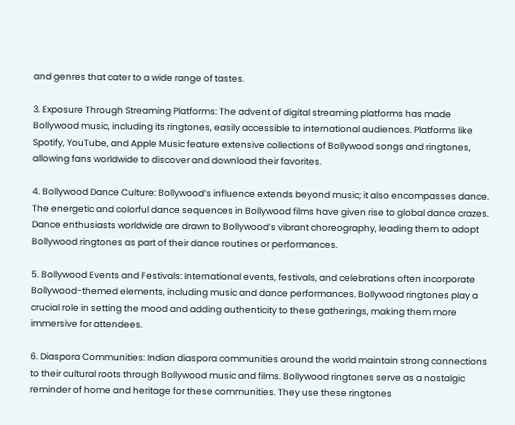and genres that cater to a wide range of tastes.

3. Exposure Through Streaming Platforms: The advent of digital streaming platforms has made Bollywood music, including its ringtones, easily accessible to international audiences. Platforms like Spotify, YouTube, and Apple Music feature extensive collections of Bollywood songs and ringtones, allowing fans worldwide to discover and download their favorites.

4. Bollywood Dance Culture: Bollywood’s influence extends beyond music; it also encompasses dance. The energetic and colorful dance sequences in Bollywood films have given rise to global dance crazes. Dance enthusiasts worldwide are drawn to Bollywood’s vibrant choreography, leading them to adopt Bollywood ringtones as part of their dance routines or performances.

5. Bollywood Events and Festivals: International events, festivals, and celebrations often incorporate Bollywood-themed elements, including music and dance performances. Bollywood ringtones play a crucial role in setting the mood and adding authenticity to these gatherings, making them more immersive for attendees.

6. Diaspora Communities: Indian diaspora communities around the world maintain strong connections to their cultural roots through Bollywood music and films. Bollywood ringtones serve as a nostalgic reminder of home and heritage for these communities. They use these ringtones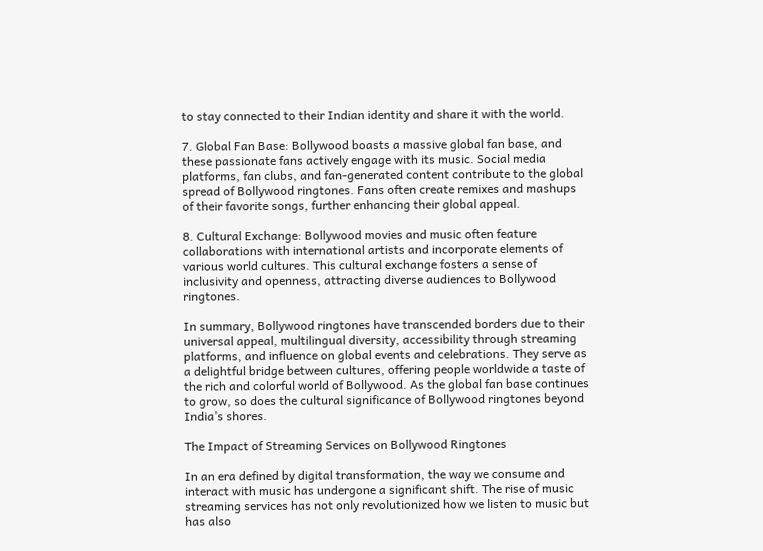to stay connected to their Indian identity and share it with the world.

7. Global Fan Base: Bollywood boasts a massive global fan base, and these passionate fans actively engage with its music. Social media platforms, fan clubs, and fan-generated content contribute to the global spread of Bollywood ringtones. Fans often create remixes and mashups of their favorite songs, further enhancing their global appeal.

8. Cultural Exchange: Bollywood movies and music often feature collaborations with international artists and incorporate elements of various world cultures. This cultural exchange fosters a sense of inclusivity and openness, attracting diverse audiences to Bollywood ringtones.

In summary, Bollywood ringtones have transcended borders due to their universal appeal, multilingual diversity, accessibility through streaming platforms, and influence on global events and celebrations. They serve as a delightful bridge between cultures, offering people worldwide a taste of the rich and colorful world of Bollywood. As the global fan base continues to grow, so does the cultural significance of Bollywood ringtones beyond India’s shores.

The Impact of Streaming Services on Bollywood Ringtones

In an era defined by digital transformation, the way we consume and interact with music has undergone a significant shift. The rise of music streaming services has not only revolutionized how we listen to music but has also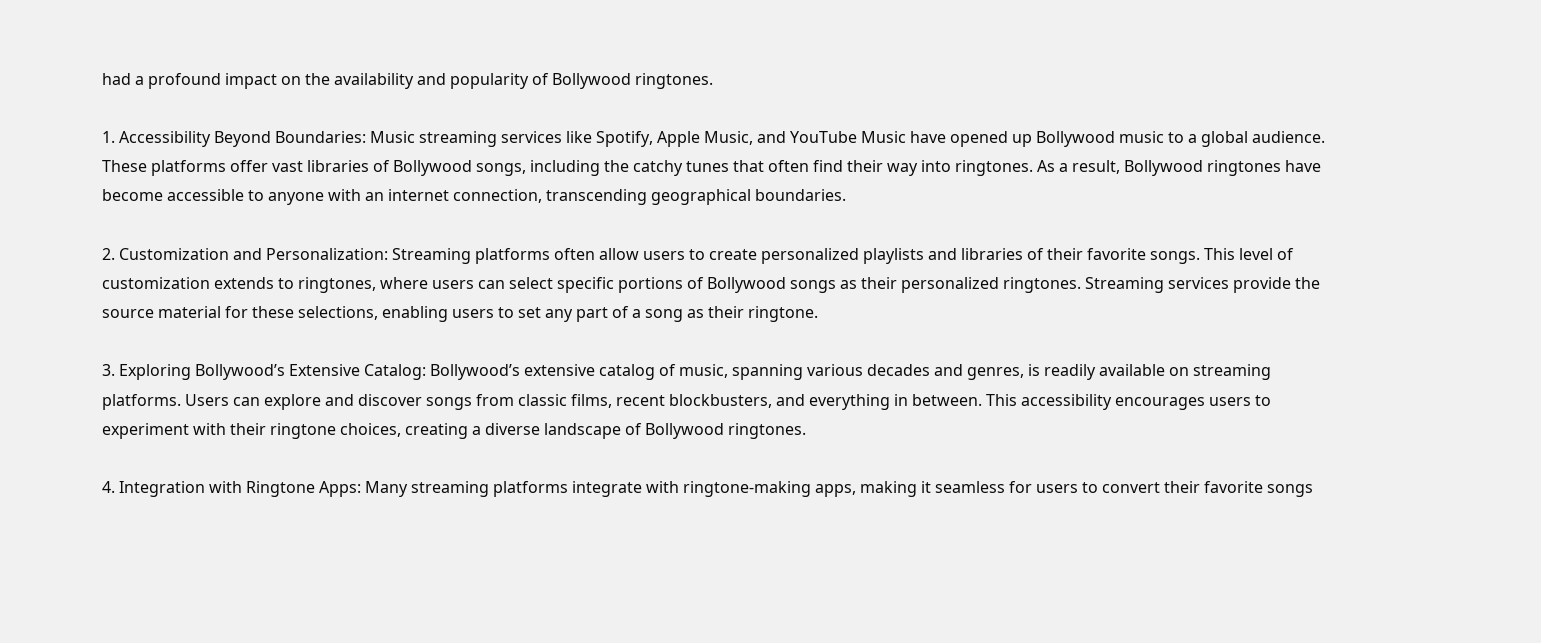had a profound impact on the availability and popularity of Bollywood ringtones.

1. Accessibility Beyond Boundaries: Music streaming services like Spotify, Apple Music, and YouTube Music have opened up Bollywood music to a global audience. These platforms offer vast libraries of Bollywood songs, including the catchy tunes that often find their way into ringtones. As a result, Bollywood ringtones have become accessible to anyone with an internet connection, transcending geographical boundaries.

2. Customization and Personalization: Streaming platforms often allow users to create personalized playlists and libraries of their favorite songs. This level of customization extends to ringtones, where users can select specific portions of Bollywood songs as their personalized ringtones. Streaming services provide the source material for these selections, enabling users to set any part of a song as their ringtone.

3. Exploring Bollywood’s Extensive Catalog: Bollywood’s extensive catalog of music, spanning various decades and genres, is readily available on streaming platforms. Users can explore and discover songs from classic films, recent blockbusters, and everything in between. This accessibility encourages users to experiment with their ringtone choices, creating a diverse landscape of Bollywood ringtones.

4. Integration with Ringtone Apps: Many streaming platforms integrate with ringtone-making apps, making it seamless for users to convert their favorite songs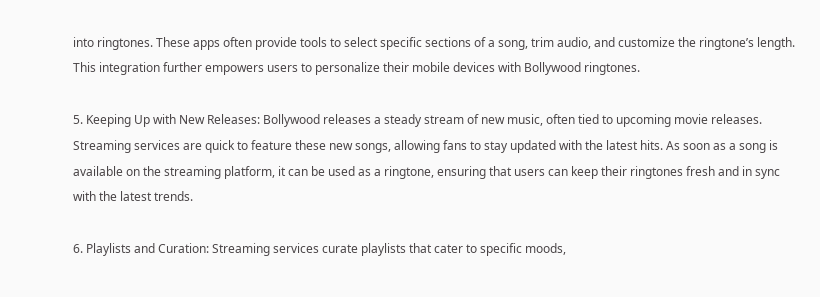into ringtones. These apps often provide tools to select specific sections of a song, trim audio, and customize the ringtone’s length. This integration further empowers users to personalize their mobile devices with Bollywood ringtones.

5. Keeping Up with New Releases: Bollywood releases a steady stream of new music, often tied to upcoming movie releases. Streaming services are quick to feature these new songs, allowing fans to stay updated with the latest hits. As soon as a song is available on the streaming platform, it can be used as a ringtone, ensuring that users can keep their ringtones fresh and in sync with the latest trends.

6. Playlists and Curation: Streaming services curate playlists that cater to specific moods,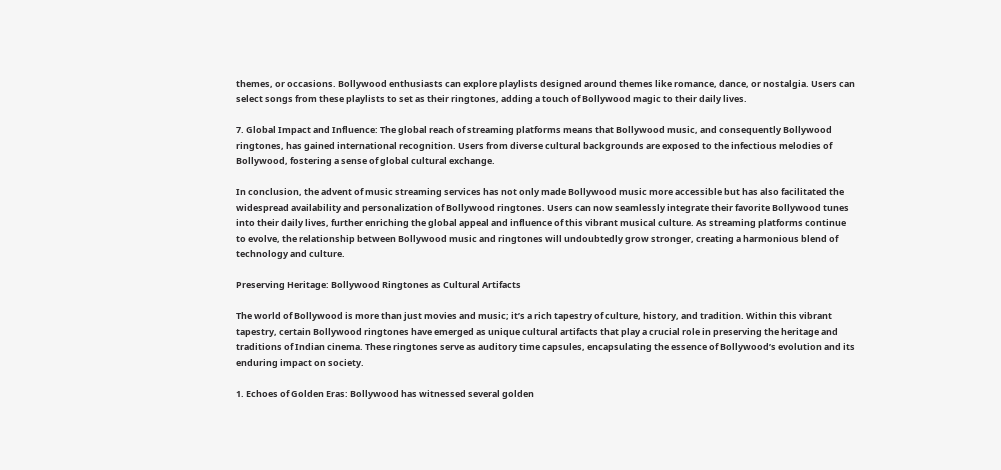themes, or occasions. Bollywood enthusiasts can explore playlists designed around themes like romance, dance, or nostalgia. Users can select songs from these playlists to set as their ringtones, adding a touch of Bollywood magic to their daily lives.

7. Global Impact and Influence: The global reach of streaming platforms means that Bollywood music, and consequently Bollywood ringtones, has gained international recognition. Users from diverse cultural backgrounds are exposed to the infectious melodies of Bollywood, fostering a sense of global cultural exchange.

In conclusion, the advent of music streaming services has not only made Bollywood music more accessible but has also facilitated the widespread availability and personalization of Bollywood ringtones. Users can now seamlessly integrate their favorite Bollywood tunes into their daily lives, further enriching the global appeal and influence of this vibrant musical culture. As streaming platforms continue to evolve, the relationship between Bollywood music and ringtones will undoubtedly grow stronger, creating a harmonious blend of technology and culture.

Preserving Heritage: Bollywood Ringtones as Cultural Artifacts

The world of Bollywood is more than just movies and music; it’s a rich tapestry of culture, history, and tradition. Within this vibrant tapestry, certain Bollywood ringtones have emerged as unique cultural artifacts that play a crucial role in preserving the heritage and traditions of Indian cinema. These ringtones serve as auditory time capsules, encapsulating the essence of Bollywood’s evolution and its enduring impact on society.

1. Echoes of Golden Eras: Bollywood has witnessed several golden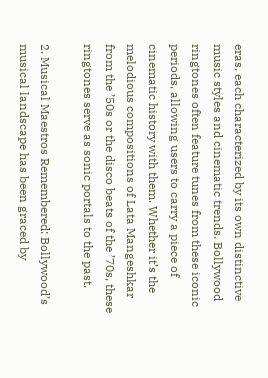eras, each characterized by its own distinctive music styles and cinematic trends. Bollywood ringtones often feature tunes from these iconic periods, allowing users to carry a piece of cinematic history with them. Whether it’s the melodious compositions of Lata Mangeshkar from the ’50s or the disco beats of the ’70s, these ringtones serve as sonic portals to the past.

2. Musical Maestros Remembered: Bollywood’s musical landscape has been graced by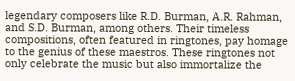legendary composers like R.D. Burman, A.R. Rahman, and S.D. Burman, among others. Their timeless compositions, often featured in ringtones, pay homage to the genius of these maestros. These ringtones not only celebrate the music but also immortalize the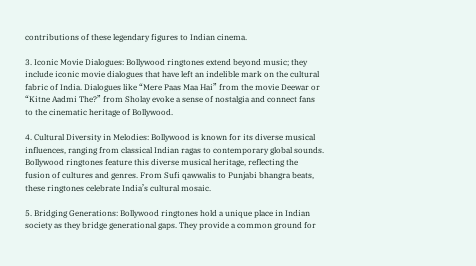contributions of these legendary figures to Indian cinema.

3. Iconic Movie Dialogues: Bollywood ringtones extend beyond music; they include iconic movie dialogues that have left an indelible mark on the cultural fabric of India. Dialogues like “Mere Paas Maa Hai” from the movie Deewar or “Kitne Aadmi The?” from Sholay evoke a sense of nostalgia and connect fans to the cinematic heritage of Bollywood.

4. Cultural Diversity in Melodies: Bollywood is known for its diverse musical influences, ranging from classical Indian ragas to contemporary global sounds. Bollywood ringtones feature this diverse musical heritage, reflecting the fusion of cultures and genres. From Sufi qawwalis to Punjabi bhangra beats, these ringtones celebrate India’s cultural mosaic.

5. Bridging Generations: Bollywood ringtones hold a unique place in Indian society as they bridge generational gaps. They provide a common ground for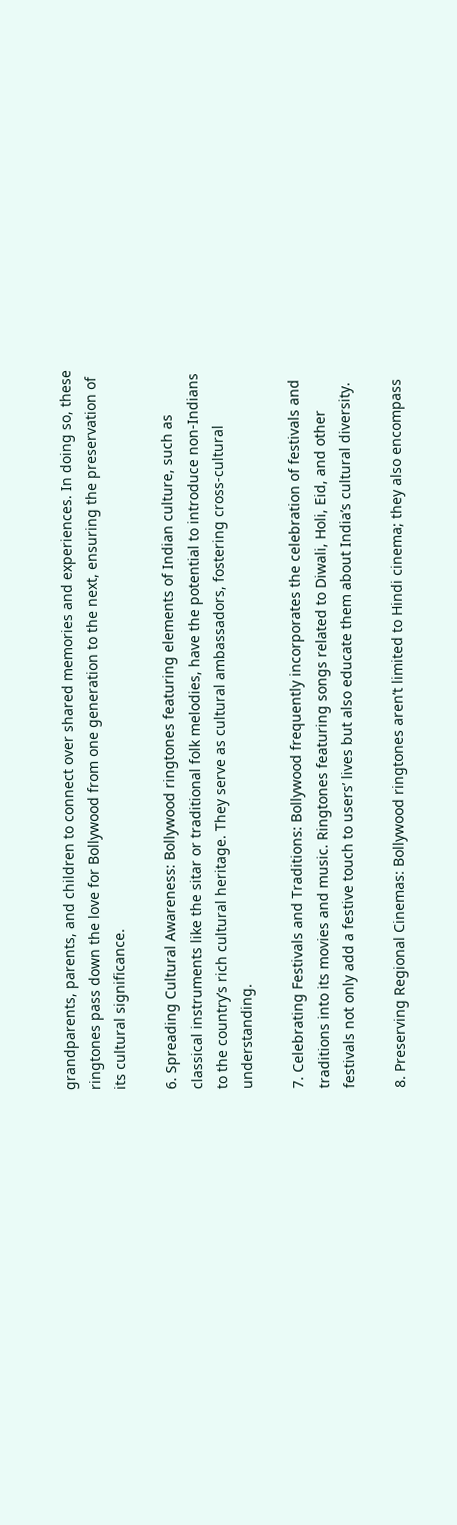grandparents, parents, and children to connect over shared memories and experiences. In doing so, these ringtones pass down the love for Bollywood from one generation to the next, ensuring the preservation of its cultural significance.

6. Spreading Cultural Awareness: Bollywood ringtones featuring elements of Indian culture, such as classical instruments like the sitar or traditional folk melodies, have the potential to introduce non-Indians to the country’s rich cultural heritage. They serve as cultural ambassadors, fostering cross-cultural understanding.

7. Celebrating Festivals and Traditions: Bollywood frequently incorporates the celebration of festivals and traditions into its movies and music. Ringtones featuring songs related to Diwali, Holi, Eid, and other festivals not only add a festive touch to users’ lives but also educate them about India’s cultural diversity.

8. Preserving Regional Cinemas: Bollywood ringtones aren’t limited to Hindi cinema; they also encompass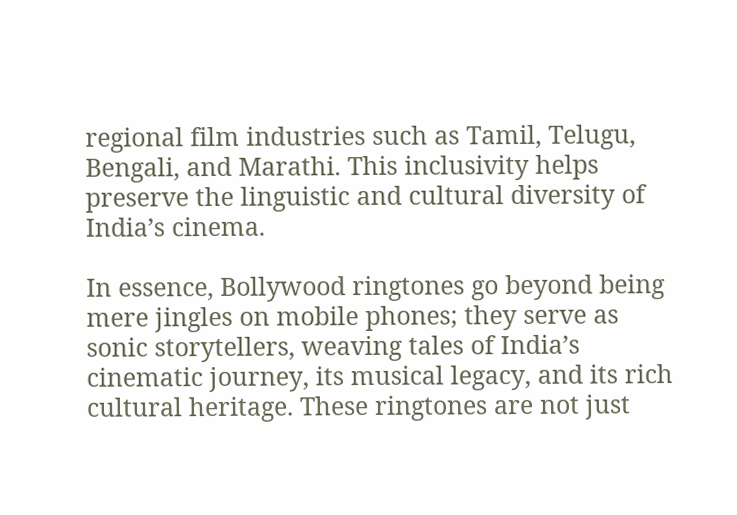regional film industries such as Tamil, Telugu, Bengali, and Marathi. This inclusivity helps preserve the linguistic and cultural diversity of India’s cinema.

In essence, Bollywood ringtones go beyond being mere jingles on mobile phones; they serve as sonic storytellers, weaving tales of India’s cinematic journey, its musical legacy, and its rich cultural heritage. These ringtones are not just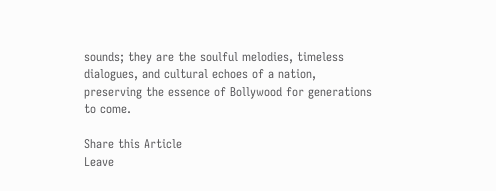sounds; they are the soulful melodies, timeless dialogues, and cultural echoes of a nation, preserving the essence of Bollywood for generations to come.

Share this Article
Leave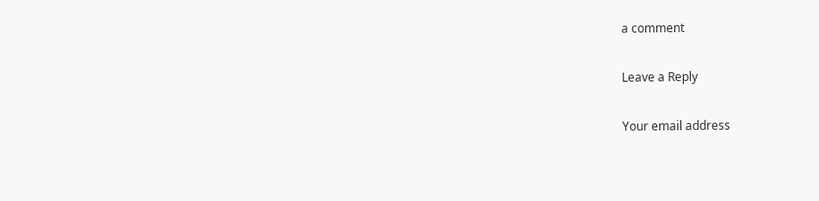a comment

Leave a Reply

Your email address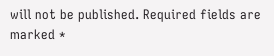will not be published. Required fields are marked *